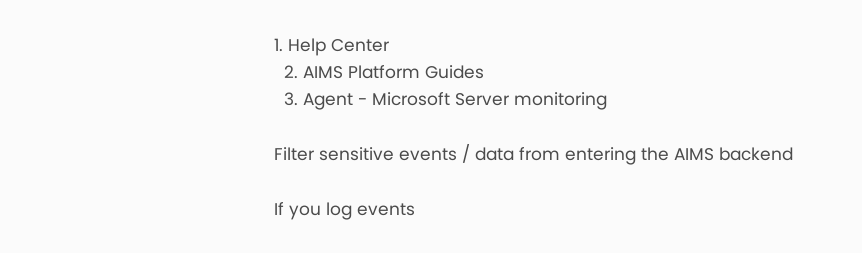1. Help Center
  2. AIMS Platform Guides
  3. Agent - Microsoft Server monitoring

Filter sensitive events / data from entering the AIMS backend

If you log events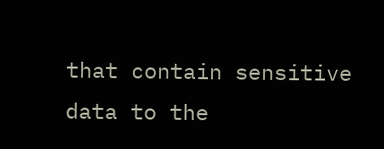that contain sensitive data to the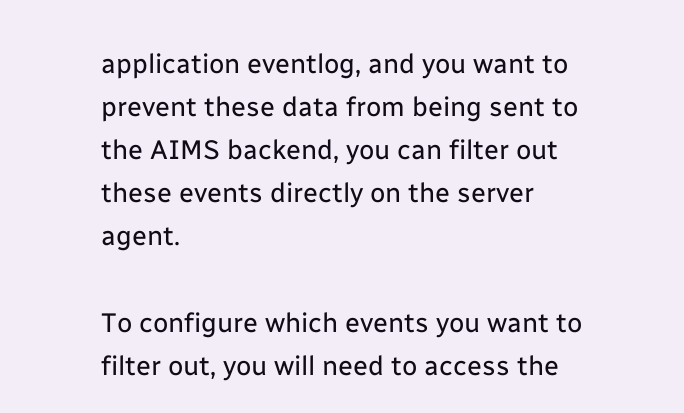application eventlog, and you want to prevent these data from being sent to the AIMS backend, you can filter out these events directly on the server agent.

To configure which events you want to filter out, you will need to access the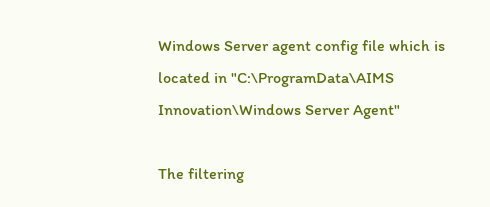Windows Server agent config file which is located in "C:\ProgramData\AIMS Innovation\Windows Server Agent"

The filtering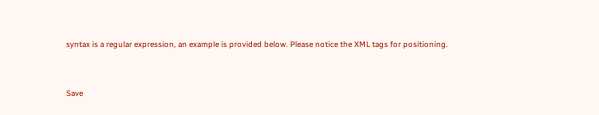syntax is a regular expression, an example is provided below. Please notice the XML tags for positioning.


Save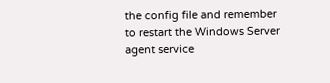the config file and remember to restart the Windows Server agent service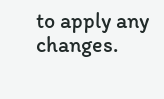to apply any changes.